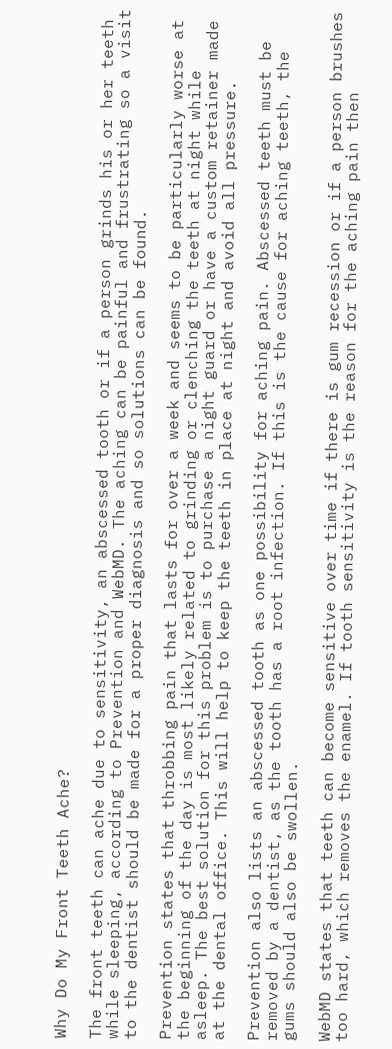Why Do My Front Teeth Ache?

The front teeth can ache due to sensitivity, an abscessed tooth or if a person grinds his or her teeth while sleeping, according to Prevention and WebMD. The aching can be painful and frustrating so a visit to the dentist should be made for a proper diagnosis and so solutions can be found.

Prevention states that throbbing pain that lasts for over a week and seems to be particularly worse at the beginning of the day is most likely related to grinding or clenching the teeth at night while asleep. The best solution for this problem is to purchase a night guard or have a custom retainer made at the dental office. This will help to keep the teeth in place at night and avoid all pressure.

Prevention also lists an abscessed tooth as one possibility for aching pain. Abscessed teeth must be removed by a dentist, as the tooth has a root infection. If this is the cause for aching teeth, the gums should also be swollen.

WebMD states that teeth can become sensitive over time if there is gum recession or if a person brushes too hard, which removes the enamel. If tooth sensitivity is the reason for the aching pain then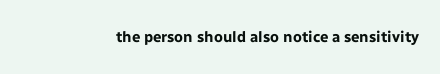the person should also notice a sensitivity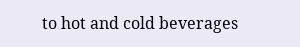to hot and cold beverages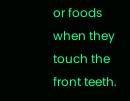or foods when they touch the front teeth.